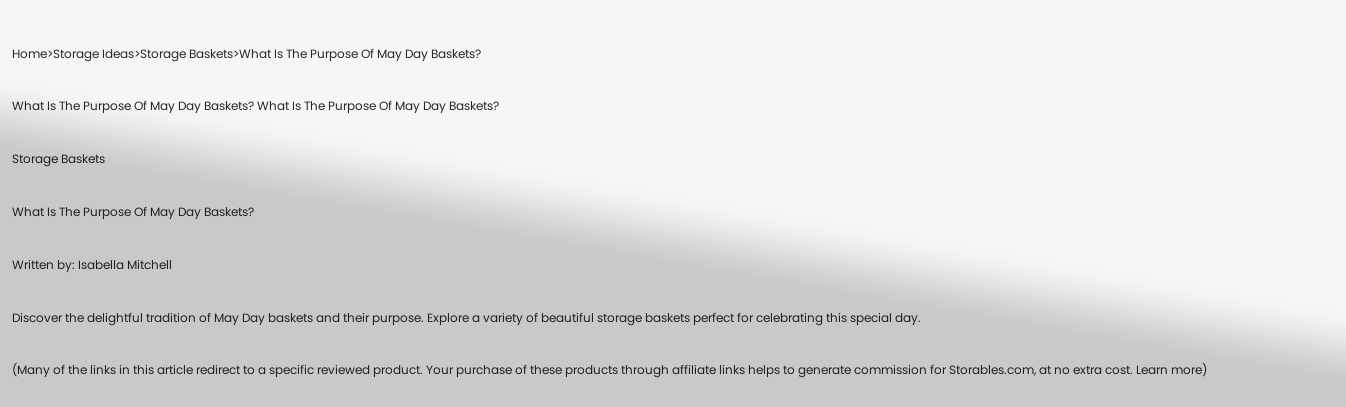Home>Storage Ideas>Storage Baskets>What Is The Purpose Of May Day Baskets?

What Is The Purpose Of May Day Baskets? What Is The Purpose Of May Day Baskets?

Storage Baskets

What Is The Purpose Of May Day Baskets?

Written by: Isabella Mitchell

Discover the delightful tradition of May Day baskets and their purpose. Explore a variety of beautiful storage baskets perfect for celebrating this special day.

(Many of the links in this article redirect to a specific reviewed product. Your purchase of these products through affiliate links helps to generate commission for Storables.com, at no extra cost. Learn more)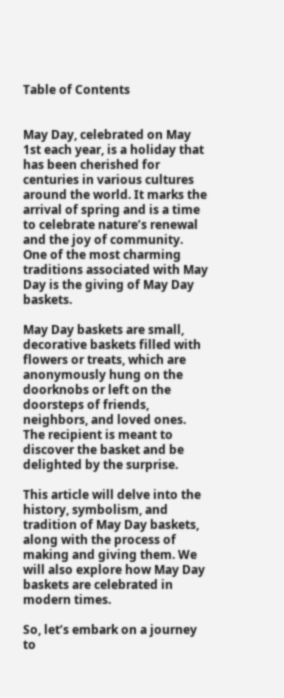Table of Contents


May Day, celebrated on May 1st each year, is a holiday that has been cherished for centuries in various cultures around the world. It marks the arrival of spring and is a time to celebrate nature’s renewal and the joy of community. One of the most charming traditions associated with May Day is the giving of May Day baskets.

May Day baskets are small, decorative baskets filled with flowers or treats, which are anonymously hung on the doorknobs or left on the doorsteps of friends, neighbors, and loved ones. The recipient is meant to discover the basket and be delighted by the surprise.

This article will delve into the history, symbolism, and tradition of May Day baskets, along with the process of making and giving them. We will also explore how May Day baskets are celebrated in modern times.

So, let’s embark on a journey to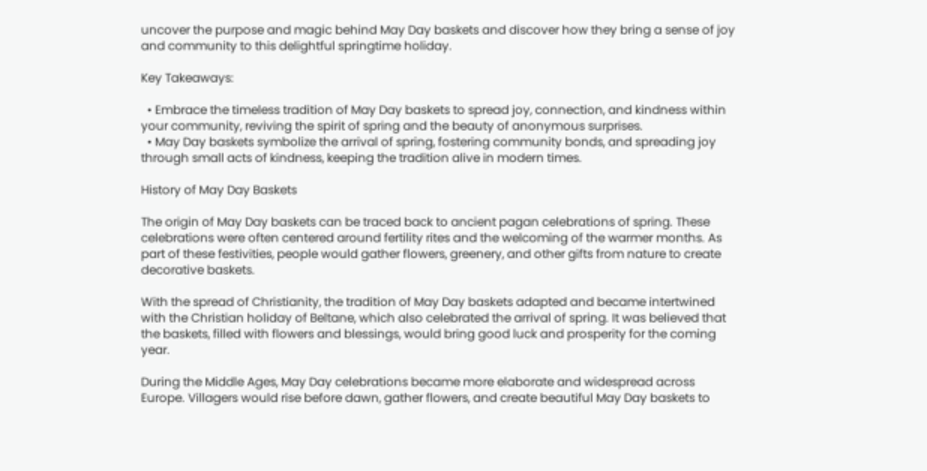uncover the purpose and magic behind May Day baskets and discover how they bring a sense of joy and community to this delightful springtime holiday.

Key Takeaways:

  • Embrace the timeless tradition of May Day baskets to spread joy, connection, and kindness within your community, reviving the spirit of spring and the beauty of anonymous surprises.
  • May Day baskets symbolize the arrival of spring, fostering community bonds, and spreading joy through small acts of kindness, keeping the tradition alive in modern times.

History of May Day Baskets

The origin of May Day baskets can be traced back to ancient pagan celebrations of spring. These celebrations were often centered around fertility rites and the welcoming of the warmer months. As part of these festivities, people would gather flowers, greenery, and other gifts from nature to create decorative baskets.

With the spread of Christianity, the tradition of May Day baskets adapted and became intertwined with the Christian holiday of Beltane, which also celebrated the arrival of spring. It was believed that the baskets, filled with flowers and blessings, would bring good luck and prosperity for the coming year.

During the Middle Ages, May Day celebrations became more elaborate and widespread across Europe. Villagers would rise before dawn, gather flowers, and create beautiful May Day baskets to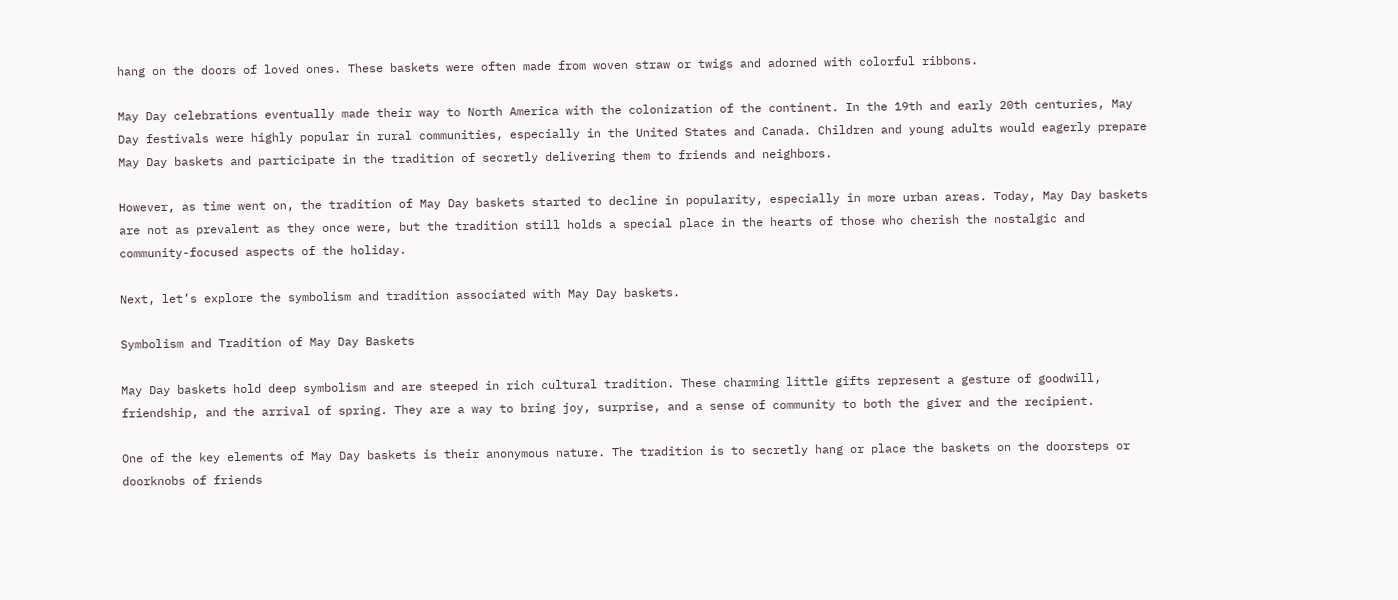hang on the doors of loved ones. These baskets were often made from woven straw or twigs and adorned with colorful ribbons.

May Day celebrations eventually made their way to North America with the colonization of the continent. In the 19th and early 20th centuries, May Day festivals were highly popular in rural communities, especially in the United States and Canada. Children and young adults would eagerly prepare May Day baskets and participate in the tradition of secretly delivering them to friends and neighbors.

However, as time went on, the tradition of May Day baskets started to decline in popularity, especially in more urban areas. Today, May Day baskets are not as prevalent as they once were, but the tradition still holds a special place in the hearts of those who cherish the nostalgic and community-focused aspects of the holiday.

Next, let’s explore the symbolism and tradition associated with May Day baskets.

Symbolism and Tradition of May Day Baskets

May Day baskets hold deep symbolism and are steeped in rich cultural tradition. These charming little gifts represent a gesture of goodwill, friendship, and the arrival of spring. They are a way to bring joy, surprise, and a sense of community to both the giver and the recipient.

One of the key elements of May Day baskets is their anonymous nature. The tradition is to secretly hang or place the baskets on the doorsteps or doorknobs of friends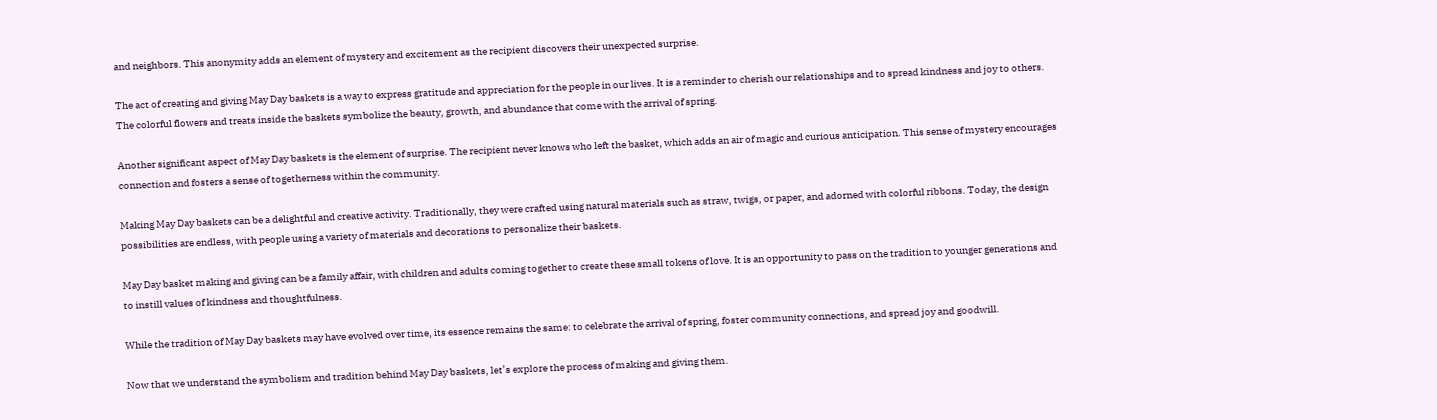and neighbors. This anonymity adds an element of mystery and excitement as the recipient discovers their unexpected surprise.

The act of creating and giving May Day baskets is a way to express gratitude and appreciation for the people in our lives. It is a reminder to cherish our relationships and to spread kindness and joy to others. The colorful flowers and treats inside the baskets symbolize the beauty, growth, and abundance that come with the arrival of spring.

Another significant aspect of May Day baskets is the element of surprise. The recipient never knows who left the basket, which adds an air of magic and curious anticipation. This sense of mystery encourages connection and fosters a sense of togetherness within the community.

Making May Day baskets can be a delightful and creative activity. Traditionally, they were crafted using natural materials such as straw, twigs, or paper, and adorned with colorful ribbons. Today, the design possibilities are endless, with people using a variety of materials and decorations to personalize their baskets.

May Day basket making and giving can be a family affair, with children and adults coming together to create these small tokens of love. It is an opportunity to pass on the tradition to younger generations and to instill values of kindness and thoughtfulness.

While the tradition of May Day baskets may have evolved over time, its essence remains the same: to celebrate the arrival of spring, foster community connections, and spread joy and goodwill.

Now that we understand the symbolism and tradition behind May Day baskets, let’s explore the process of making and giving them.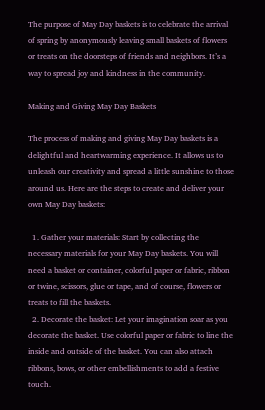The purpose of May Day baskets is to celebrate the arrival of spring by anonymously leaving small baskets of flowers or treats on the doorsteps of friends and neighbors. It’s a way to spread joy and kindness in the community.

Making and Giving May Day Baskets

The process of making and giving May Day baskets is a delightful and heartwarming experience. It allows us to unleash our creativity and spread a little sunshine to those around us. Here are the steps to create and deliver your own May Day baskets:

  1. Gather your materials: Start by collecting the necessary materials for your May Day baskets. You will need a basket or container, colorful paper or fabric, ribbon or twine, scissors, glue or tape, and of course, flowers or treats to fill the baskets.
  2. Decorate the basket: Let your imagination soar as you decorate the basket. Use colorful paper or fabric to line the inside and outside of the basket. You can also attach ribbons, bows, or other embellishments to add a festive touch.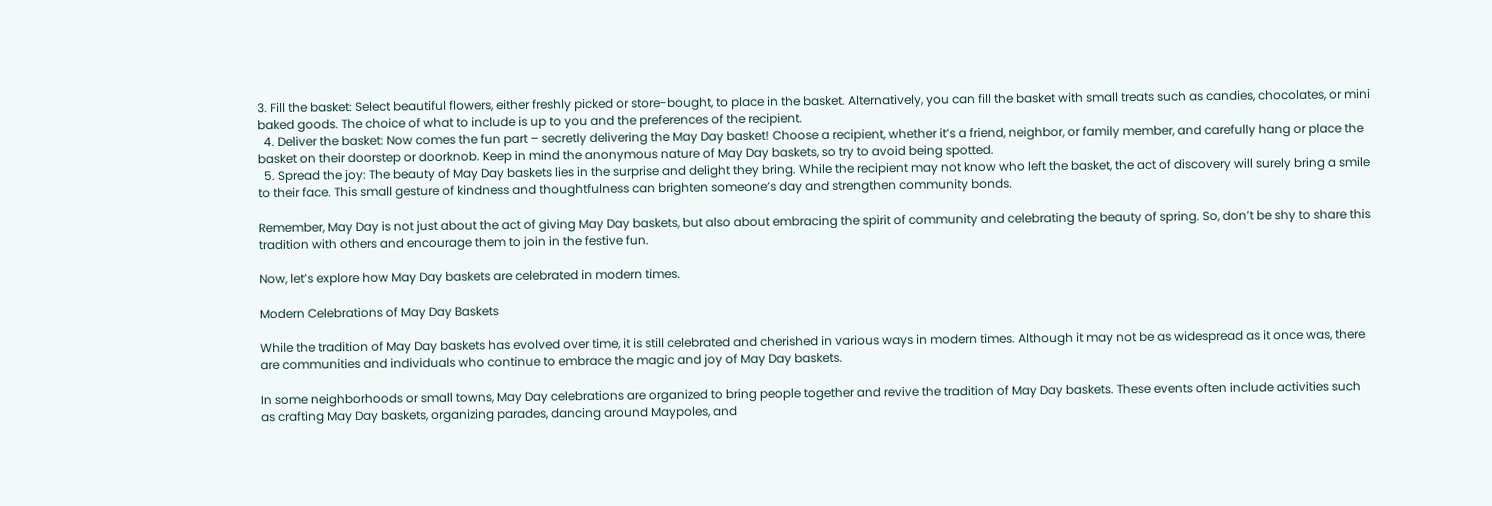3. Fill the basket: Select beautiful flowers, either freshly picked or store-bought, to place in the basket. Alternatively, you can fill the basket with small treats such as candies, chocolates, or mini baked goods. The choice of what to include is up to you and the preferences of the recipient.
  4. Deliver the basket: Now comes the fun part – secretly delivering the May Day basket! Choose a recipient, whether it’s a friend, neighbor, or family member, and carefully hang or place the basket on their doorstep or doorknob. Keep in mind the anonymous nature of May Day baskets, so try to avoid being spotted.
  5. Spread the joy: The beauty of May Day baskets lies in the surprise and delight they bring. While the recipient may not know who left the basket, the act of discovery will surely bring a smile to their face. This small gesture of kindness and thoughtfulness can brighten someone’s day and strengthen community bonds.

Remember, May Day is not just about the act of giving May Day baskets, but also about embracing the spirit of community and celebrating the beauty of spring. So, don’t be shy to share this tradition with others and encourage them to join in the festive fun.

Now, let’s explore how May Day baskets are celebrated in modern times.

Modern Celebrations of May Day Baskets

While the tradition of May Day baskets has evolved over time, it is still celebrated and cherished in various ways in modern times. Although it may not be as widespread as it once was, there are communities and individuals who continue to embrace the magic and joy of May Day baskets.

In some neighborhoods or small towns, May Day celebrations are organized to bring people together and revive the tradition of May Day baskets. These events often include activities such as crafting May Day baskets, organizing parades, dancing around Maypoles, and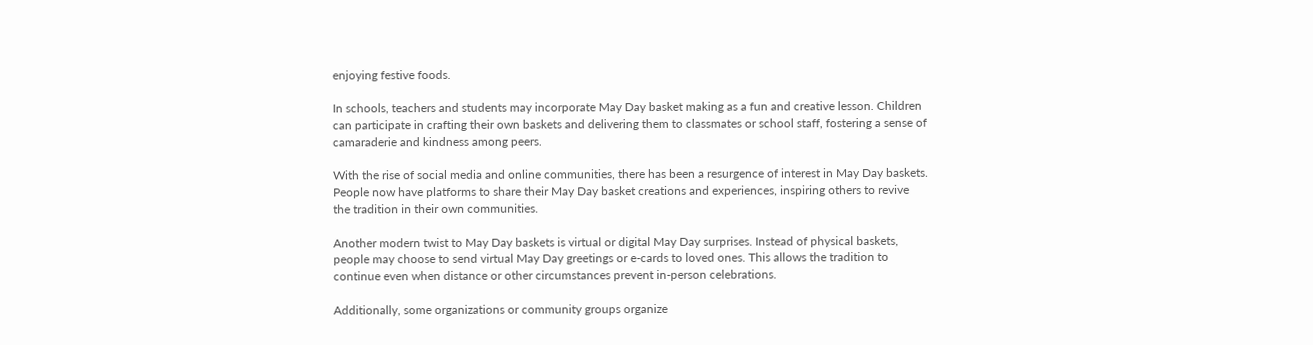enjoying festive foods.

In schools, teachers and students may incorporate May Day basket making as a fun and creative lesson. Children can participate in crafting their own baskets and delivering them to classmates or school staff, fostering a sense of camaraderie and kindness among peers.

With the rise of social media and online communities, there has been a resurgence of interest in May Day baskets. People now have platforms to share their May Day basket creations and experiences, inspiring others to revive the tradition in their own communities.

Another modern twist to May Day baskets is virtual or digital May Day surprises. Instead of physical baskets, people may choose to send virtual May Day greetings or e-cards to loved ones. This allows the tradition to continue even when distance or other circumstances prevent in-person celebrations.

Additionally, some organizations or community groups organize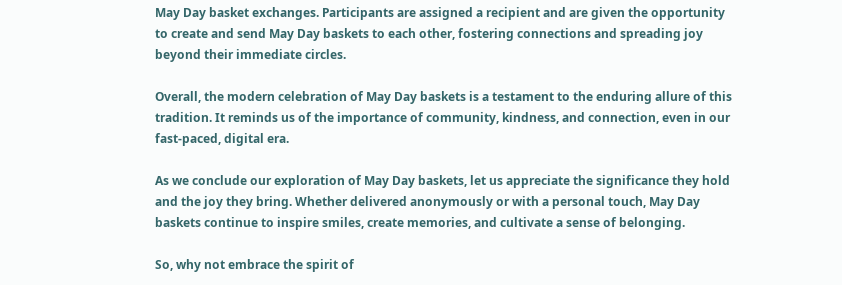May Day basket exchanges. Participants are assigned a recipient and are given the opportunity to create and send May Day baskets to each other, fostering connections and spreading joy beyond their immediate circles.

Overall, the modern celebration of May Day baskets is a testament to the enduring allure of this tradition. It reminds us of the importance of community, kindness, and connection, even in our fast-paced, digital era.

As we conclude our exploration of May Day baskets, let us appreciate the significance they hold and the joy they bring. Whether delivered anonymously or with a personal touch, May Day baskets continue to inspire smiles, create memories, and cultivate a sense of belonging.

So, why not embrace the spirit of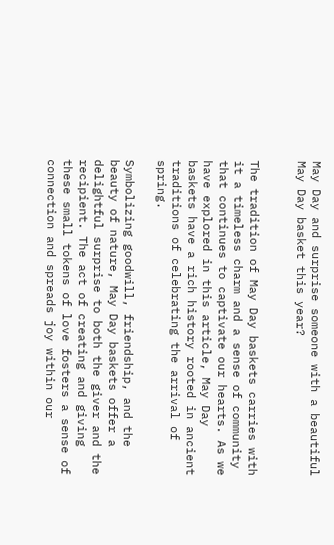May Day and surprise someone with a beautiful May Day basket this year?


The tradition of May Day baskets carries with it a timeless charm and a sense of community that continues to captivate our hearts. As we have explored in this article, May Day baskets have a rich history rooted in ancient traditions of celebrating the arrival of spring.

Symbolizing goodwill, friendship, and the beauty of nature, May Day baskets offer a delightful surprise to both the giver and the recipient. The act of creating and giving these small tokens of love fosters a sense of connection and spreads joy within our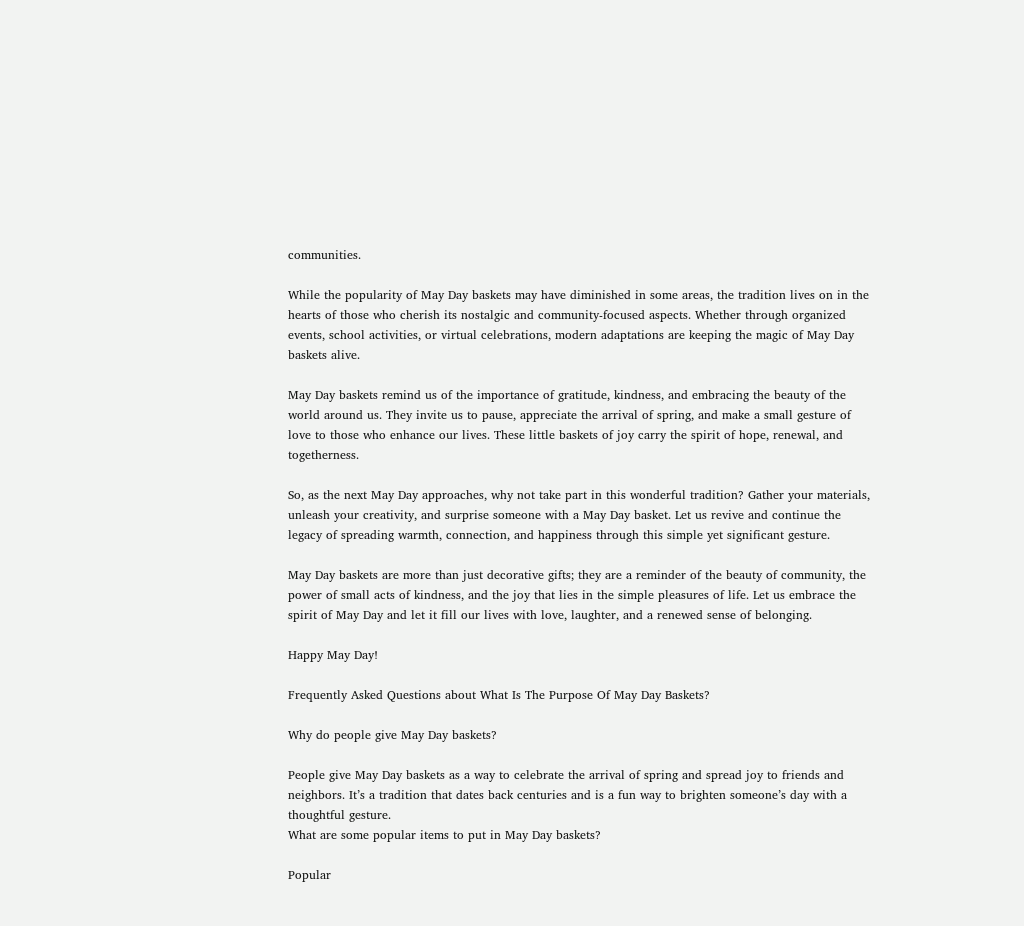communities.

While the popularity of May Day baskets may have diminished in some areas, the tradition lives on in the hearts of those who cherish its nostalgic and community-focused aspects. Whether through organized events, school activities, or virtual celebrations, modern adaptations are keeping the magic of May Day baskets alive.

May Day baskets remind us of the importance of gratitude, kindness, and embracing the beauty of the world around us. They invite us to pause, appreciate the arrival of spring, and make a small gesture of love to those who enhance our lives. These little baskets of joy carry the spirit of hope, renewal, and togetherness.

So, as the next May Day approaches, why not take part in this wonderful tradition? Gather your materials, unleash your creativity, and surprise someone with a May Day basket. Let us revive and continue the legacy of spreading warmth, connection, and happiness through this simple yet significant gesture.

May Day baskets are more than just decorative gifts; they are a reminder of the beauty of community, the power of small acts of kindness, and the joy that lies in the simple pleasures of life. Let us embrace the spirit of May Day and let it fill our lives with love, laughter, and a renewed sense of belonging.

Happy May Day!

Frequently Asked Questions about What Is The Purpose Of May Day Baskets?

Why do people give May Day baskets?

People give May Day baskets as a way to celebrate the arrival of spring and spread joy to friends and neighbors. It’s a tradition that dates back centuries and is a fun way to brighten someone’s day with a thoughtful gesture.
What are some popular items to put in May Day baskets?

Popular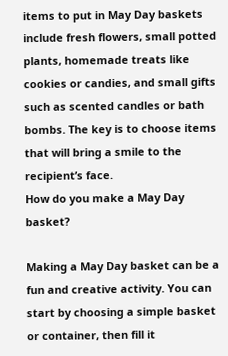items to put in May Day baskets include fresh flowers, small potted plants, homemade treats like cookies or candies, and small gifts such as scented candles or bath bombs. The key is to choose items that will bring a smile to the recipient’s face.
How do you make a May Day basket?

Making a May Day basket can be a fun and creative activity. You can start by choosing a simple basket or container, then fill it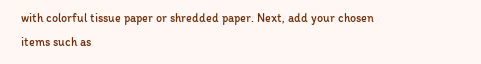with colorful tissue paper or shredded paper. Next, add your chosen items such as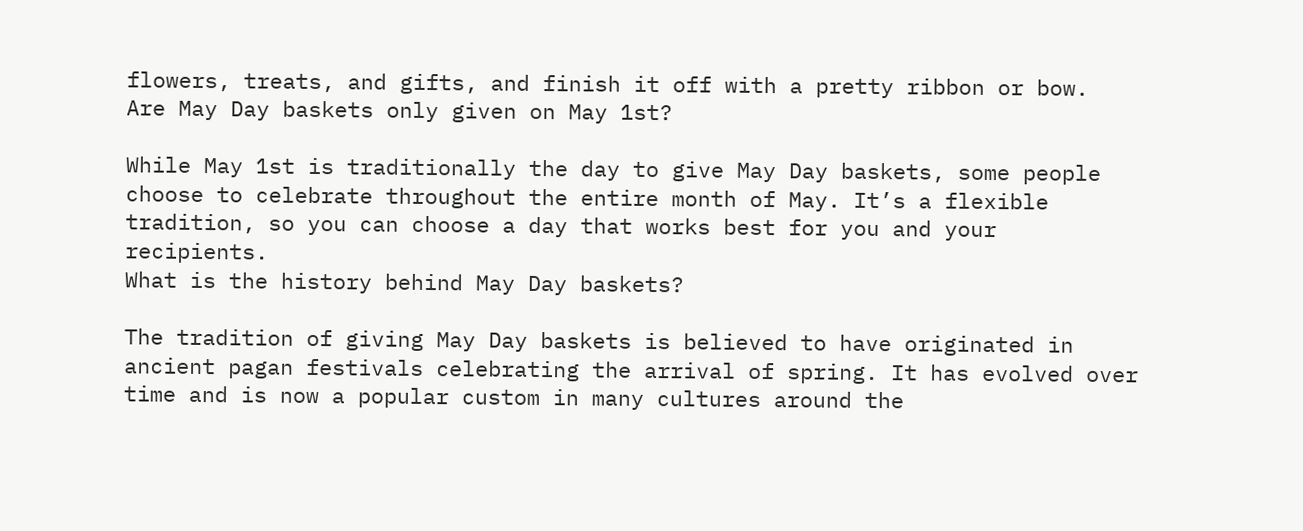flowers, treats, and gifts, and finish it off with a pretty ribbon or bow.
Are May Day baskets only given on May 1st?

While May 1st is traditionally the day to give May Day baskets, some people choose to celebrate throughout the entire month of May. It’s a flexible tradition, so you can choose a day that works best for you and your recipients.
What is the history behind May Day baskets?

The tradition of giving May Day baskets is believed to have originated in ancient pagan festivals celebrating the arrival of spring. It has evolved over time and is now a popular custom in many cultures around the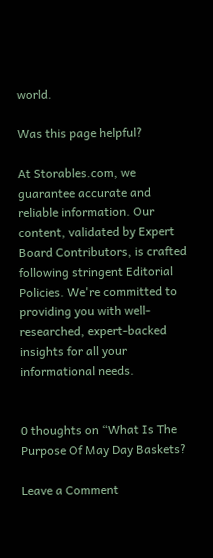world.

Was this page helpful?

At Storables.com, we guarantee accurate and reliable information. Our content, validated by Expert Board Contributors, is crafted following stringent Editorial Policies. We're committed to providing you with well-researched, expert-backed insights for all your informational needs.


0 thoughts on “What Is The Purpose Of May Day Baskets?

Leave a Comment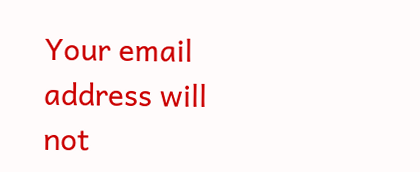Your email address will not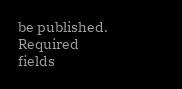be published. Required fields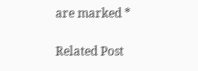are marked *

Related Post